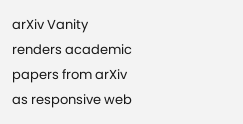arXiv Vanity renders academic papers from arXiv as responsive web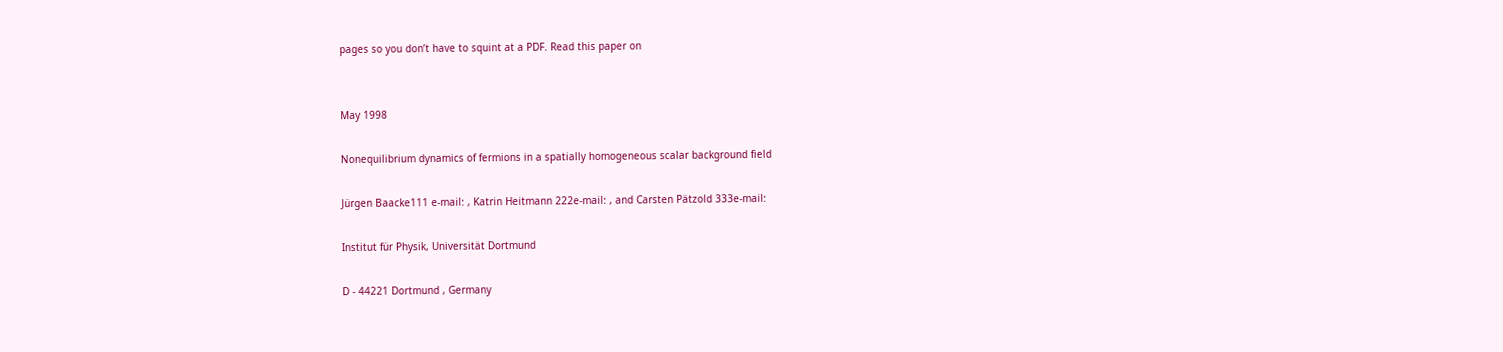pages so you don’t have to squint at a PDF. Read this paper on


May 1998

Nonequilibrium dynamics of fermions in a spatially homogeneous scalar background field

Jürgen Baacke111 e-mail: , Katrin Heitmann 222e-mail: , and Carsten Pätzold 333e-mail:

Institut für Physik, Universität Dortmund

D - 44221 Dortmund , Germany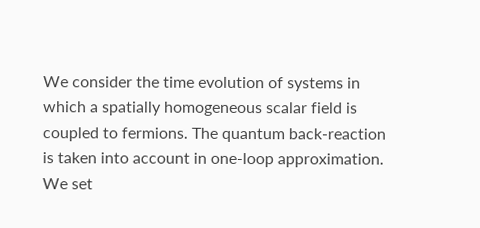We consider the time evolution of systems in which a spatially homogeneous scalar field is coupled to fermions. The quantum back-reaction is taken into account in one-loop approximation. We set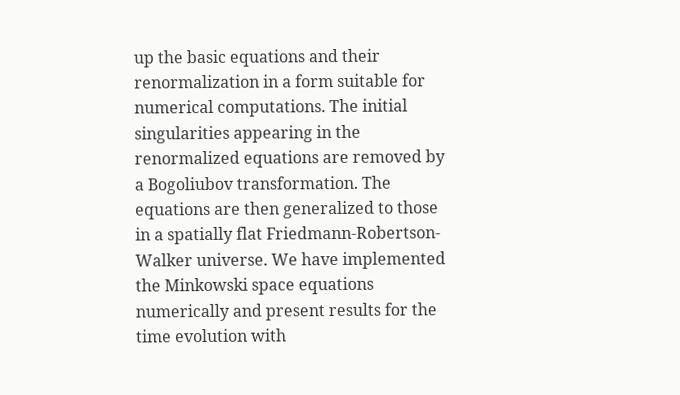up the basic equations and their renormalization in a form suitable for numerical computations. The initial singularities appearing in the renormalized equations are removed by a Bogoliubov transformation. The equations are then generalized to those in a spatially flat Friedmann-Robertson-Walker universe. We have implemented the Minkowski space equations numerically and present results for the time evolution with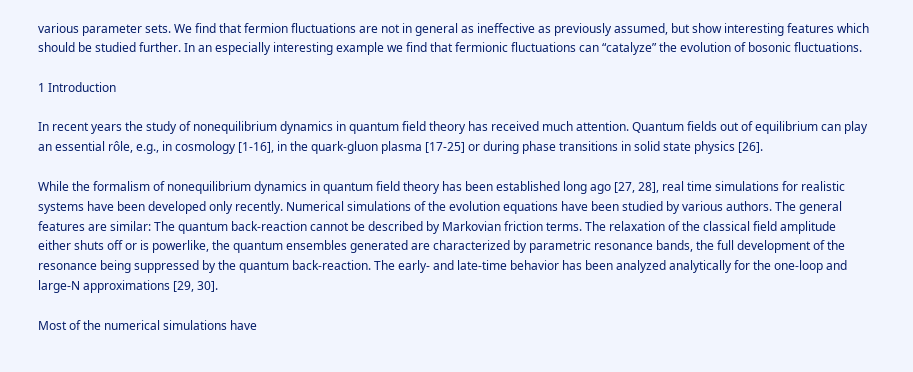various parameter sets. We find that fermion fluctuations are not in general as ineffective as previously assumed, but show interesting features which should be studied further. In an especially interesting example we find that fermionic fluctuations can “catalyze” the evolution of bosonic fluctuations.

1 Introduction

In recent years the study of nonequilibrium dynamics in quantum field theory has received much attention. Quantum fields out of equilibrium can play an essential rôle, e.g., in cosmology [1-16], in the quark-gluon plasma [17-25] or during phase transitions in solid state physics [26].

While the formalism of nonequilibrium dynamics in quantum field theory has been established long ago [27, 28], real time simulations for realistic systems have been developed only recently. Numerical simulations of the evolution equations have been studied by various authors. The general features are similar: The quantum back-reaction cannot be described by Markovian friction terms. The relaxation of the classical field amplitude either shuts off or is powerlike, the quantum ensembles generated are characterized by parametric resonance bands, the full development of the resonance being suppressed by the quantum back-reaction. The early- and late-time behavior has been analyzed analytically for the one-loop and large-N approximations [29, 30].

Most of the numerical simulations have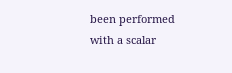been performed with a scalar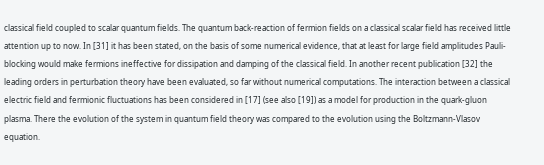classical field coupled to scalar quantum fields. The quantum back-reaction of fermion fields on a classical scalar field has received little attention up to now. In [31] it has been stated, on the basis of some numerical evidence, that at least for large field amplitudes Pauli-blocking would make fermions ineffective for dissipation and damping of the classical field. In another recent publication [32] the leading orders in perturbation theory have been evaluated, so far without numerical computations. The interaction between a classical electric field and fermionic fluctuations has been considered in [17] (see also [19]) as a model for production in the quark-gluon plasma. There the evolution of the system in quantum field theory was compared to the evolution using the Boltzmann-Vlasov equation.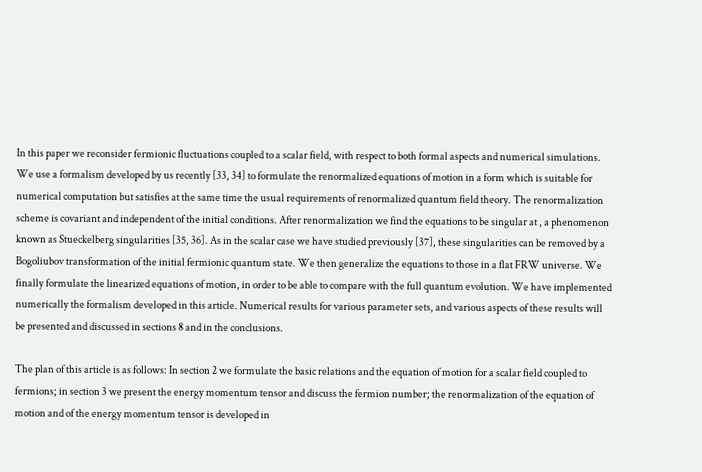In this paper we reconsider fermionic fluctuations coupled to a scalar field, with respect to both formal aspects and numerical simulations. We use a formalism developed by us recently [33, 34] to formulate the renormalized equations of motion in a form which is suitable for numerical computation but satisfies at the same time the usual requirements of renormalized quantum field theory. The renormalization scheme is covariant and independent of the initial conditions. After renormalization we find the equations to be singular at , a phenomenon known as Stueckelberg singularities [35, 36]. As in the scalar case we have studied previously [37], these singularities can be removed by a Bogoliubov transformation of the initial fermionic quantum state. We then generalize the equations to those in a flat FRW universe. We finally formulate the linearized equations of motion, in order to be able to compare with the full quantum evolution. We have implemented numerically the formalism developed in this article. Numerical results for various parameter sets, and various aspects of these results will be presented and discussed in sections 8 and in the conclusions.

The plan of this article is as follows: In section 2 we formulate the basic relations and the equation of motion for a scalar field coupled to fermions; in section 3 we present the energy momentum tensor and discuss the fermion number; the renormalization of the equation of motion and of the energy momentum tensor is developed in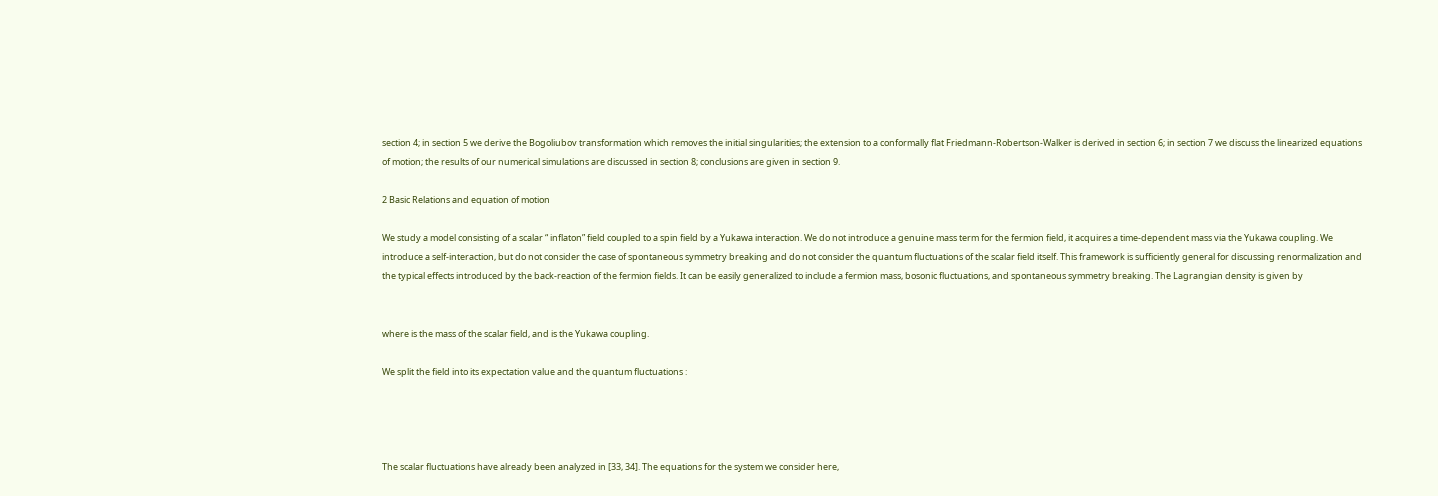section 4; in section 5 we derive the Bogoliubov transformation which removes the initial singularities; the extension to a conformally flat Friedmann-Robertson-Walker is derived in section 6; in section 7 we discuss the linearized equations of motion; the results of our numerical simulations are discussed in section 8; conclusions are given in section 9.

2 Basic Relations and equation of motion

We study a model consisting of a scalar “ inflaton” field coupled to a spin field by a Yukawa interaction. We do not introduce a genuine mass term for the fermion field, it acquires a time-dependent mass via the Yukawa coupling. We introduce a self-interaction, but do not consider the case of spontaneous symmetry breaking and do not consider the quantum fluctuations of the scalar field itself. This framework is sufficiently general for discussing renormalization and the typical effects introduced by the back-reaction of the fermion fields. It can be easily generalized to include a fermion mass, bosonic fluctuations, and spontaneous symmetry breaking. The Lagrangian density is given by


where is the mass of the scalar field, and is the Yukawa coupling.

We split the field into its expectation value and the quantum fluctuations :




The scalar fluctuations have already been analyzed in [33, 34]. The equations for the system we consider here,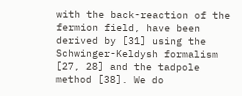with the back-reaction of the fermion field, have been derived by [31] using the Schwinger-Keldysh formalism [27, 28] and the tadpole method [38]. We do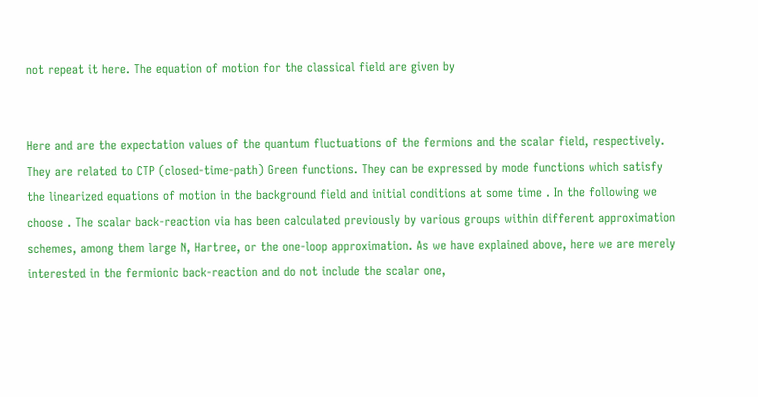not repeat it here. The equation of motion for the classical field are given by


Here and are the expectation values of the quantum fluctuations of the fermions and the scalar field, respectively. They are related to CTP (closed-time-path) Green functions. They can be expressed by mode functions which satisfy the linearized equations of motion in the background field and initial conditions at some time . In the following we choose . The scalar back-reaction via has been calculated previously by various groups within different approximation schemes, among them large N, Hartree, or the one-loop approximation. As we have explained above, here we are merely interested in the fermionic back-reaction and do not include the scalar one,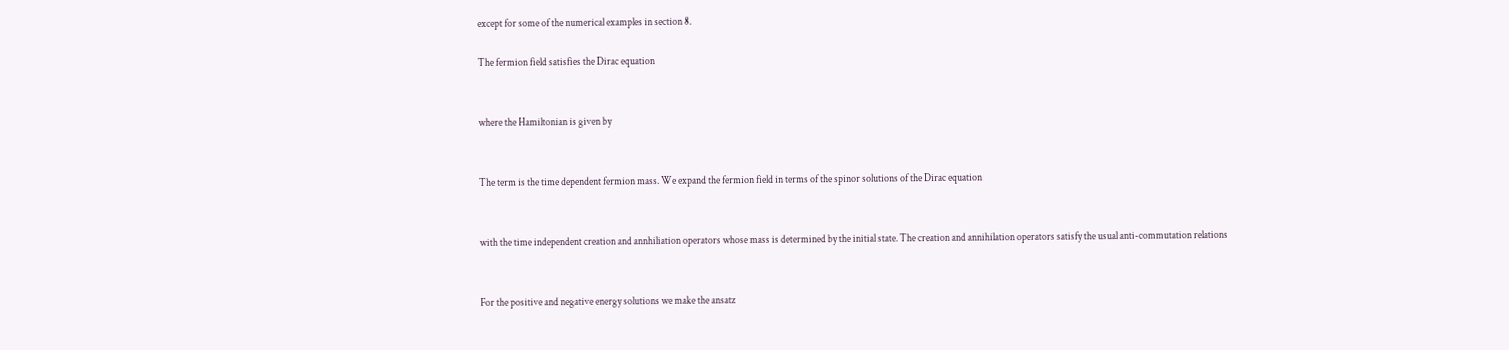except for some of the numerical examples in section 8.

The fermion field satisfies the Dirac equation


where the Hamiltonian is given by


The term is the time dependent fermion mass. We expand the fermion field in terms of the spinor solutions of the Dirac equation


with the time independent creation and annhiliation operators whose mass is determined by the initial state. The creation and annihilation operators satisfy the usual anti-commutation relations


For the positive and negative energy solutions we make the ansatz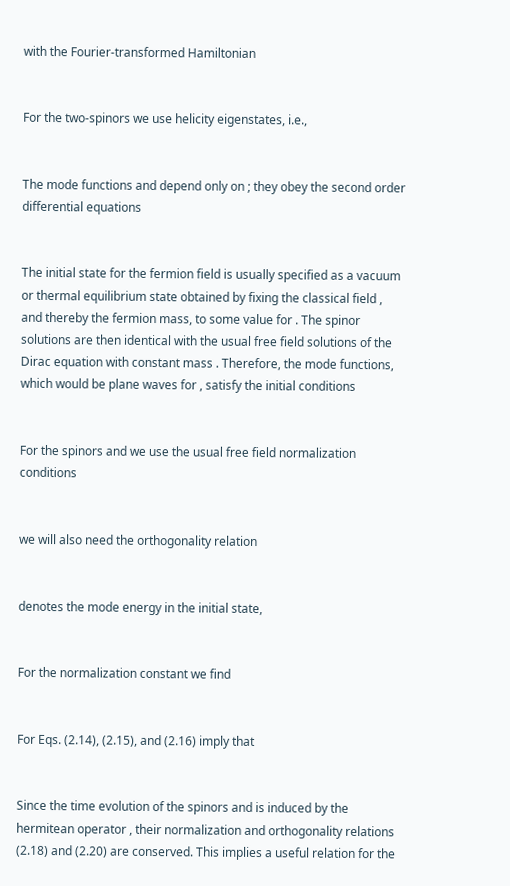with the Fourier-transformed Hamiltonian


For the two-spinors we use helicity eigenstates, i.e.,


The mode functions and depend only on ; they obey the second order differential equations


The initial state for the fermion field is usually specified as a vacuum or thermal equilibrium state obtained by fixing the classical field , and thereby the fermion mass, to some value for . The spinor solutions are then identical with the usual free field solutions of the Dirac equation with constant mass . Therefore, the mode functions, which would be plane waves for , satisfy the initial conditions


For the spinors and we use the usual free field normalization conditions


we will also need the orthogonality relation


denotes the mode energy in the initial state,


For the normalization constant we find


For Eqs. (2.14), (2.15), and (2.16) imply that


Since the time evolution of the spinors and is induced by the hermitean operator , their normalization and orthogonality relations (2.18) and (2.20) are conserved. This implies a useful relation for the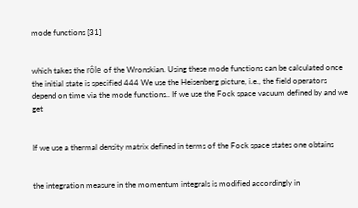mode functions [31]


which takes the rôle of the Wronskian. Using these mode functions can be calculated once the initial state is specified 444 We use the Heisenberg picture, i.e., the field operators depend on time via the mode functions.. If we use the Fock space vacuum defined by and we get


If we use a thermal density matrix defined in terms of the Fock space states one obtains


the integration measure in the momentum integrals is modified accordingly in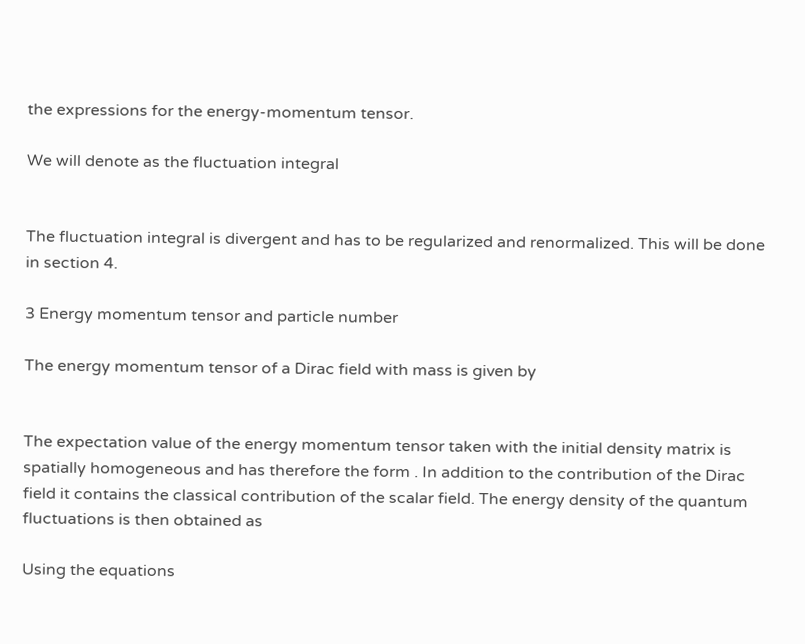the expressions for the energy-momentum tensor.

We will denote as the fluctuation integral


The fluctuation integral is divergent and has to be regularized and renormalized. This will be done in section 4.

3 Energy momentum tensor and particle number

The energy momentum tensor of a Dirac field with mass is given by


The expectation value of the energy momentum tensor taken with the initial density matrix is spatially homogeneous and has therefore the form . In addition to the contribution of the Dirac field it contains the classical contribution of the scalar field. The energy density of the quantum fluctuations is then obtained as

Using the equations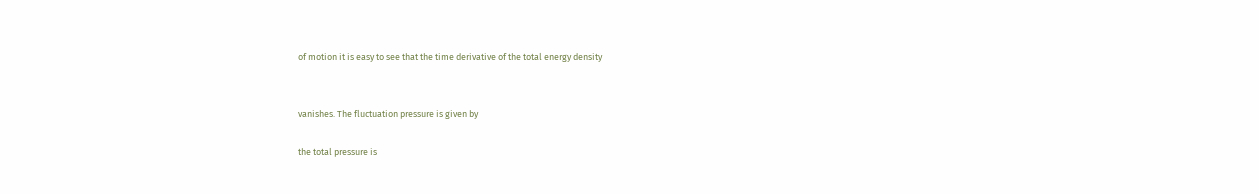of motion it is easy to see that the time derivative of the total energy density


vanishes. The fluctuation pressure is given by

the total pressure is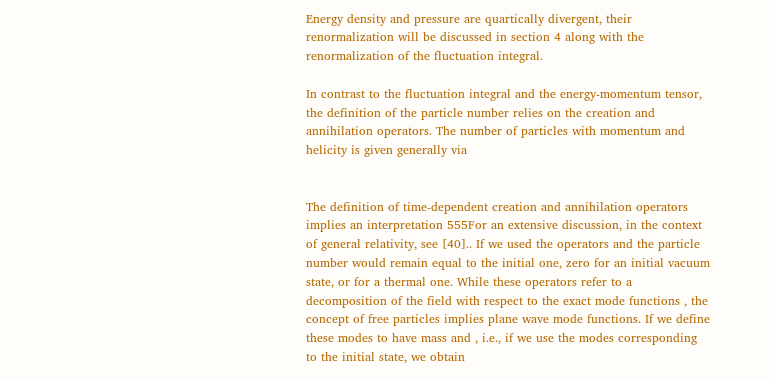Energy density and pressure are quartically divergent, their renormalization will be discussed in section 4 along with the renormalization of the fluctuation integral.

In contrast to the fluctuation integral and the energy-momentum tensor, the definition of the particle number relies on the creation and annihilation operators. The number of particles with momentum and helicity is given generally via


The definition of time-dependent creation and annihilation operators implies an interpretation 555For an extensive discussion, in the context of general relativity, see [40].. If we used the operators and the particle number would remain equal to the initial one, zero for an initial vacuum state, or for a thermal one. While these operators refer to a decomposition of the field with respect to the exact mode functions , the concept of free particles implies plane wave mode functions. If we define these modes to have mass and , i.e., if we use the modes corresponding to the initial state, we obtain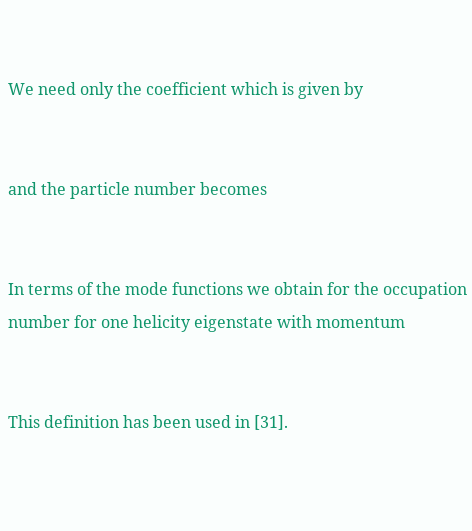We need only the coefficient which is given by


and the particle number becomes


In terms of the mode functions we obtain for the occupation number for one helicity eigenstate with momentum


This definition has been used in [31].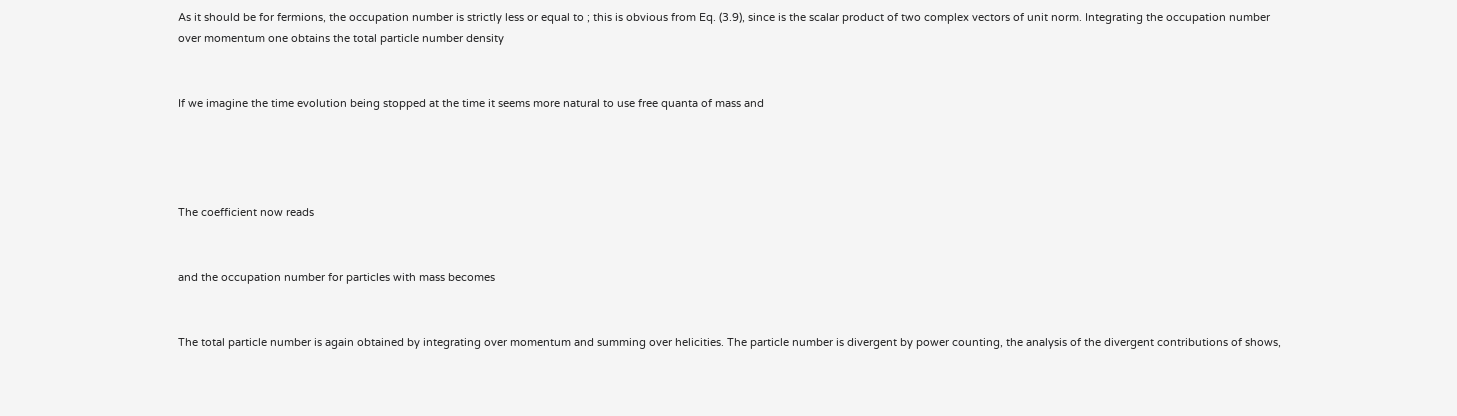As it should be for fermions, the occupation number is strictly less or equal to ; this is obvious from Eq. (3.9), since is the scalar product of two complex vectors of unit norm. Integrating the occupation number over momentum one obtains the total particle number density


If we imagine the time evolution being stopped at the time it seems more natural to use free quanta of mass and




The coefficient now reads


and the occupation number for particles with mass becomes


The total particle number is again obtained by integrating over momentum and summing over helicities. The particle number is divergent by power counting, the analysis of the divergent contributions of shows,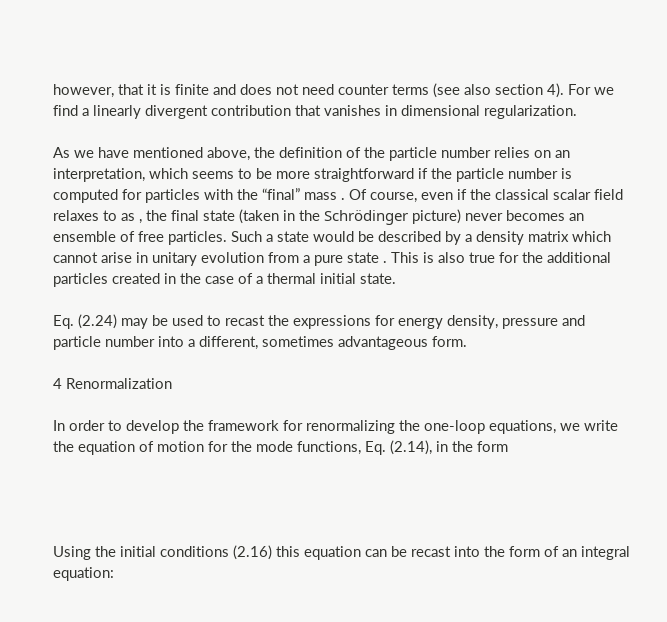however, that it is finite and does not need counter terms (see also section 4). For we find a linearly divergent contribution that vanishes in dimensional regularization.

As we have mentioned above, the definition of the particle number relies on an interpretation, which seems to be more straightforward if the particle number is computed for particles with the “final” mass . Of course, even if the classical scalar field relaxes to as , the final state (taken in the Schrödinger picture) never becomes an ensemble of free particles. Such a state would be described by a density matrix which cannot arise in unitary evolution from a pure state . This is also true for the additional particles created in the case of a thermal initial state.

Eq. (2.24) may be used to recast the expressions for energy density, pressure and particle number into a different, sometimes advantageous form.

4 Renormalization

In order to develop the framework for renormalizing the one-loop equations, we write the equation of motion for the mode functions, Eq. (2.14), in the form




Using the initial conditions (2.16) this equation can be recast into the form of an integral equation: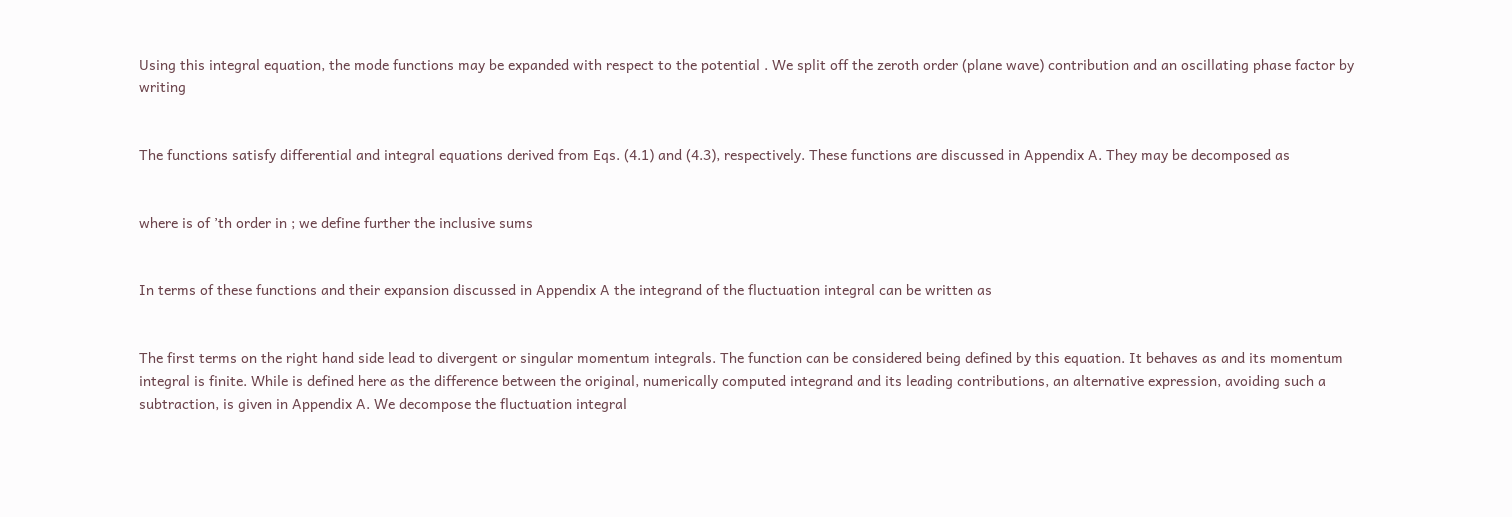Using this integral equation, the mode functions may be expanded with respect to the potential . We split off the zeroth order (plane wave) contribution and an oscillating phase factor by writing


The functions satisfy differential and integral equations derived from Eqs. (4.1) and (4.3), respectively. These functions are discussed in Appendix A. They may be decomposed as


where is of ’th order in ; we define further the inclusive sums


In terms of these functions and their expansion discussed in Appendix A the integrand of the fluctuation integral can be written as


The first terms on the right hand side lead to divergent or singular momentum integrals. The function can be considered being defined by this equation. It behaves as and its momentum integral is finite. While is defined here as the difference between the original, numerically computed integrand and its leading contributions, an alternative expression, avoiding such a subtraction, is given in Appendix A. We decompose the fluctuation integral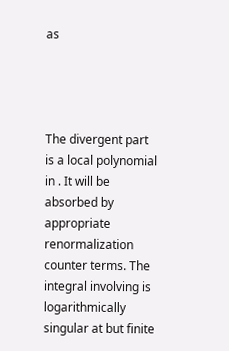as




The divergent part is a local polynomial in . It will be absorbed by appropriate renormalization counter terms. The integral involving is logarithmically singular at but finite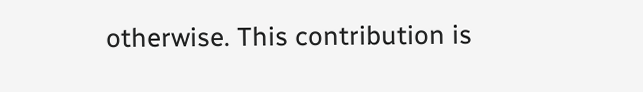otherwise. This contribution is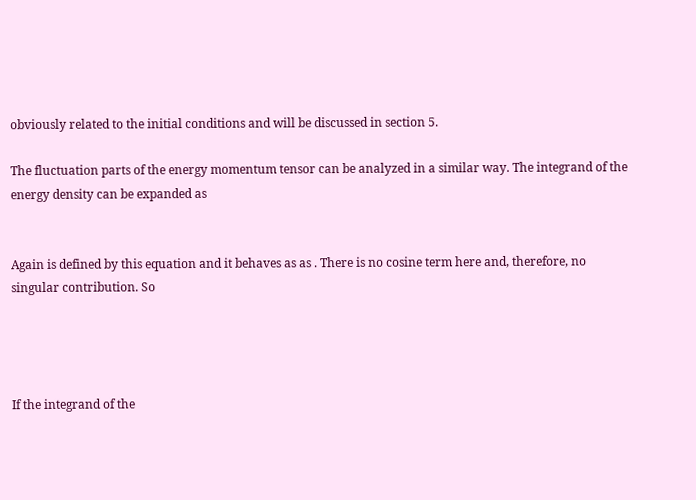obviously related to the initial conditions and will be discussed in section 5.

The fluctuation parts of the energy momentum tensor can be analyzed in a similar way. The integrand of the energy density can be expanded as


Again is defined by this equation and it behaves as as . There is no cosine term here and, therefore, no singular contribution. So




If the integrand of the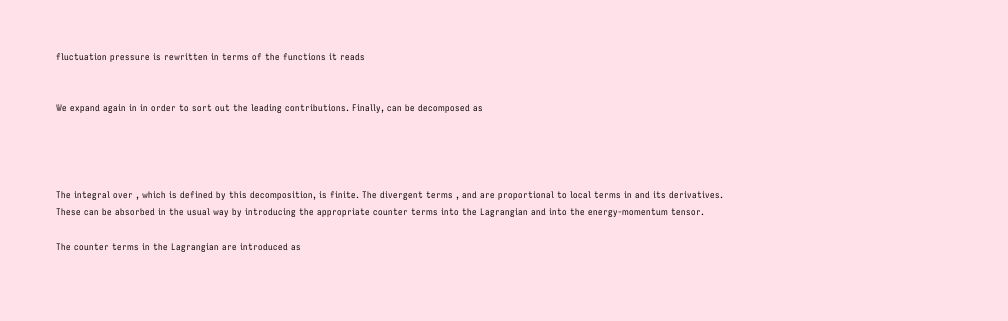fluctuation pressure is rewritten in terms of the functions it reads


We expand again in in order to sort out the leading contributions. Finally, can be decomposed as




The integral over , which is defined by this decomposition, is finite. The divergent terms , and are proportional to local terms in and its derivatives. These can be absorbed in the usual way by introducing the appropriate counter terms into the Lagrangian and into the energy-momentum tensor.

The counter terms in the Lagrangian are introduced as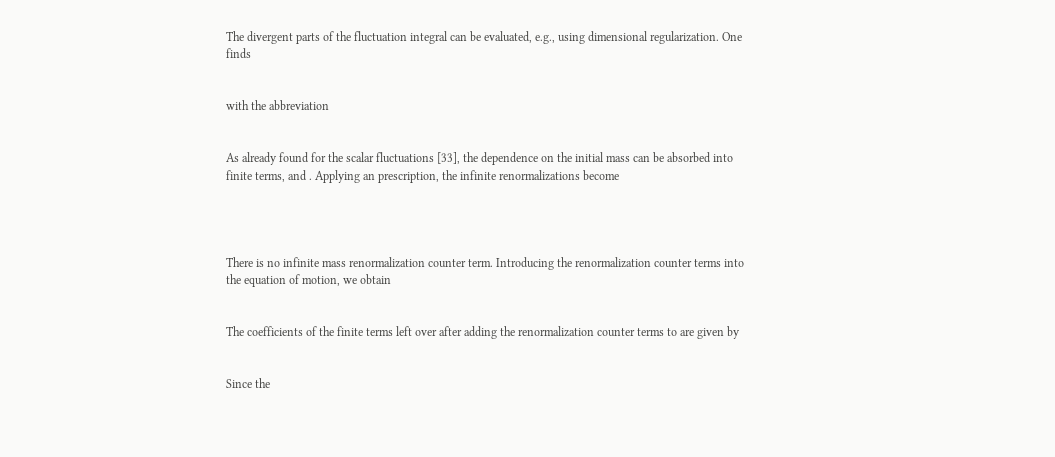The divergent parts of the fluctuation integral can be evaluated, e.g., using dimensional regularization. One finds


with the abbreviation


As already found for the scalar fluctuations [33], the dependence on the initial mass can be absorbed into finite terms, and . Applying an prescription, the infinite renormalizations become




There is no infinite mass renormalization counter term. Introducing the renormalization counter terms into the equation of motion, we obtain


The coefficients of the finite terms left over after adding the renormalization counter terms to are given by


Since the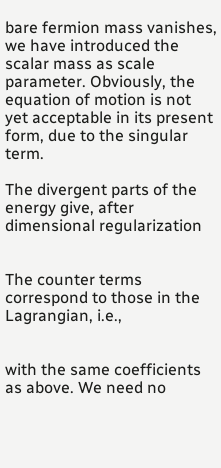bare fermion mass vanishes, we have introduced the scalar mass as scale parameter. Obviously, the equation of motion is not yet acceptable in its present form, due to the singular term.

The divergent parts of the energy give, after dimensional regularization


The counter terms correspond to those in the Lagrangian, i.e.,


with the same coefficients as above. We need no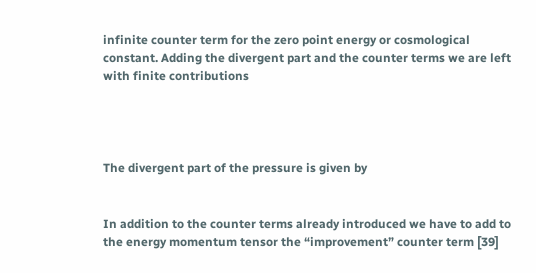infinite counter term for the zero point energy or cosmological constant. Adding the divergent part and the counter terms we are left with finite contributions




The divergent part of the pressure is given by


In addition to the counter terms already introduced we have to add to the energy momentum tensor the “improvement” counter term [39]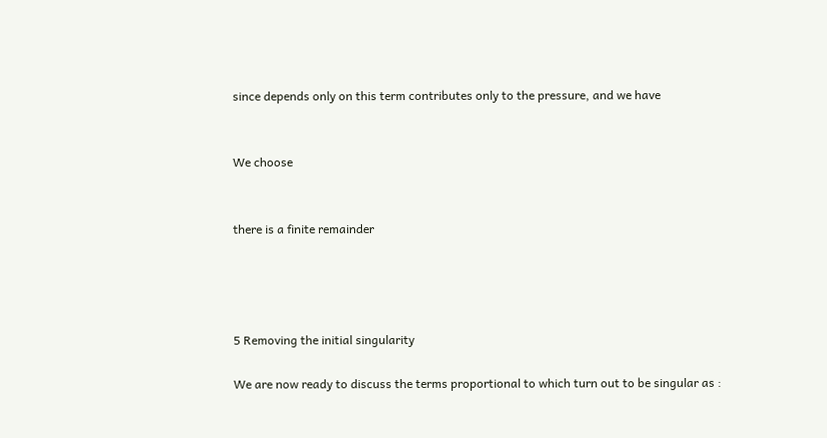since depends only on this term contributes only to the pressure, and we have


We choose


there is a finite remainder




5 Removing the initial singularity

We are now ready to discuss the terms proportional to which turn out to be singular as :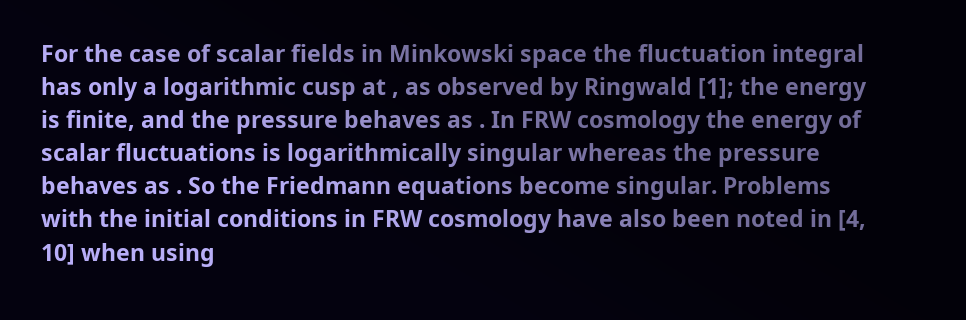For the case of scalar fields in Minkowski space the fluctuation integral has only a logarithmic cusp at , as observed by Ringwald [1]; the energy is finite, and the pressure behaves as . In FRW cosmology the energy of scalar fluctuations is logarithmically singular whereas the pressure behaves as . So the Friedmann equations become singular. Problems with the initial conditions in FRW cosmology have also been noted in [4, 10] when using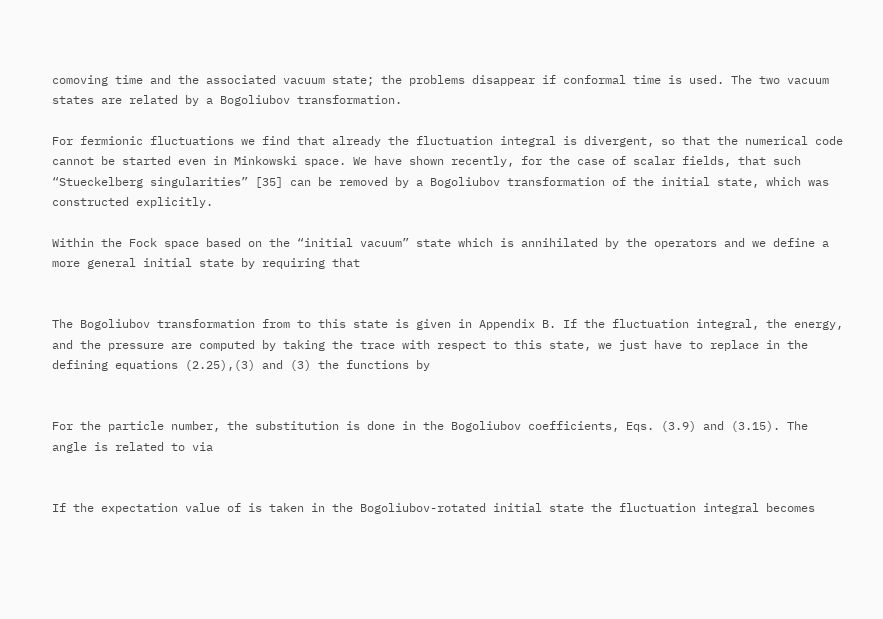comoving time and the associated vacuum state; the problems disappear if conformal time is used. The two vacuum states are related by a Bogoliubov transformation.

For fermionic fluctuations we find that already the fluctuation integral is divergent, so that the numerical code cannot be started even in Minkowski space. We have shown recently, for the case of scalar fields, that such “Stueckelberg singularities” [35] can be removed by a Bogoliubov transformation of the initial state, which was constructed explicitly.

Within the Fock space based on the “initial vacuum” state which is annihilated by the operators and we define a more general initial state by requiring that


The Bogoliubov transformation from to this state is given in Appendix B. If the fluctuation integral, the energy, and the pressure are computed by taking the trace with respect to this state, we just have to replace in the defining equations (2.25),(3) and (3) the functions by


For the particle number, the substitution is done in the Bogoliubov coefficients, Eqs. (3.9) and (3.15). The angle is related to via


If the expectation value of is taken in the Bogoliubov-rotated initial state the fluctuation integral becomes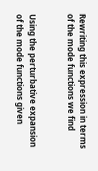Rewriting this expression in terms of the mode functions we find


Using the perturbative expansion of the mode functions given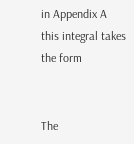in Appendix A this integral takes the form


The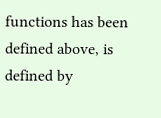functions has been defined above, is defined by